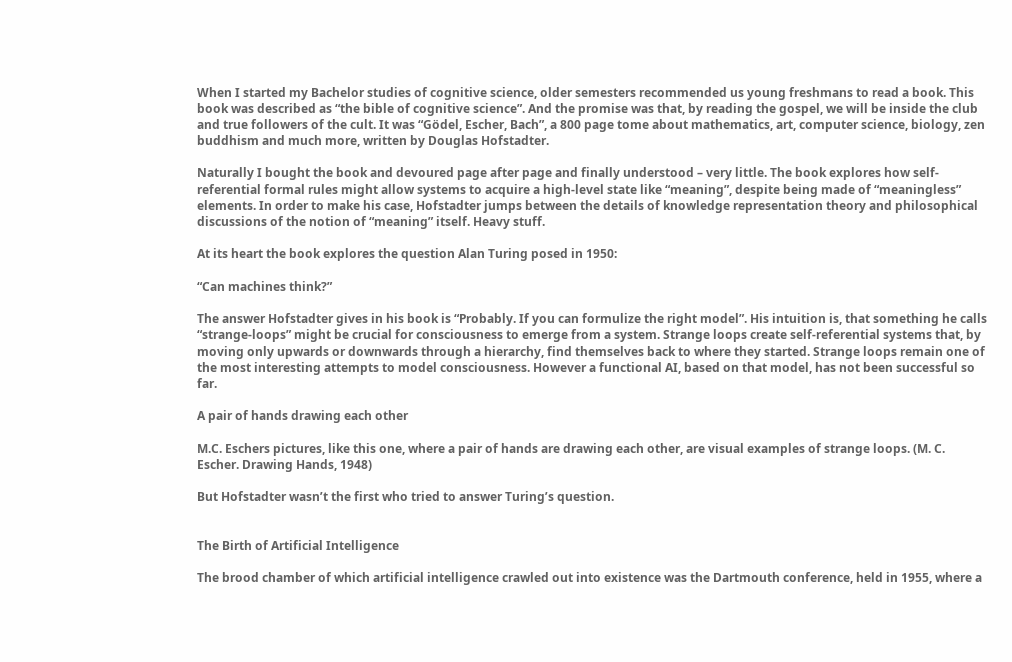When I started my Bachelor studies of cognitive science, older semesters recommended us young freshmans to read a book. This book was described as “the bible of cognitive science”. And the promise was that, by reading the gospel, we will be inside the club and true followers of the cult. It was “Gödel, Escher, Bach”, a 800 page tome about mathematics, art, computer science, biology, zen buddhism and much more, written by Douglas Hofstadter.

Naturally I bought the book and devoured page after page and finally understood – very little. The book explores how self-referential formal rules might allow systems to acquire a high-level state like “meaning”, despite being made of “meaningless” elements. In order to make his case, Hofstadter jumps between the details of knowledge representation theory and philosophical discussions of the notion of “meaning” itself. Heavy stuff.

At its heart the book explores the question Alan Turing posed in 1950:

“Can machines think?”

The answer Hofstadter gives in his book is “Probably. If you can formulize the right model”. His intuition is, that something he calls “strange-loops” might be crucial for consciousness to emerge from a system. Strange loops create self-referential systems that, by moving only upwards or downwards through a hierarchy, find themselves back to where they started. Strange loops remain one of the most interesting attempts to model consciousness. However a functional AI, based on that model, has not been successful so far.

A pair of hands drawing each other

M.C. Eschers pictures, like this one, where a pair of hands are drawing each other, are visual examples of strange loops. (M. C. Escher. Drawing Hands, 1948)

But Hofstadter wasn’t the first who tried to answer Turing’s question.


The Birth of Artificial Intelligence

The brood chamber of which artificial intelligence crawled out into existence was the Dartmouth conference, held in 1955, where a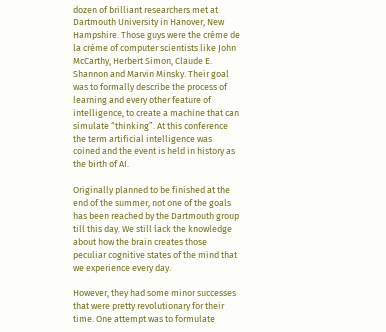dozen of brilliant researchers met at Dartmouth University in Hanover, New Hampshire. Those guys were the crème de la crème of computer scientists like John McCarthy, Herbert Simon, Claude E. Shannon and Marvin Minsky. Their goal was to formally describe the process of learning and every other feature of intelligence, to create a machine that can simulate “thinking”. At this conference the term artificial intelligence was coined and the event is held in history as the birth of AI.

Originally planned to be finished at the end of the summer, not one of the goals has been reached by the Dartmouth group till this day. We still lack the knowledge about how the brain creates those peculiar cognitive states of the mind that we experience every day.

However, they had some minor successes that were pretty revolutionary for their time. One attempt was to formulate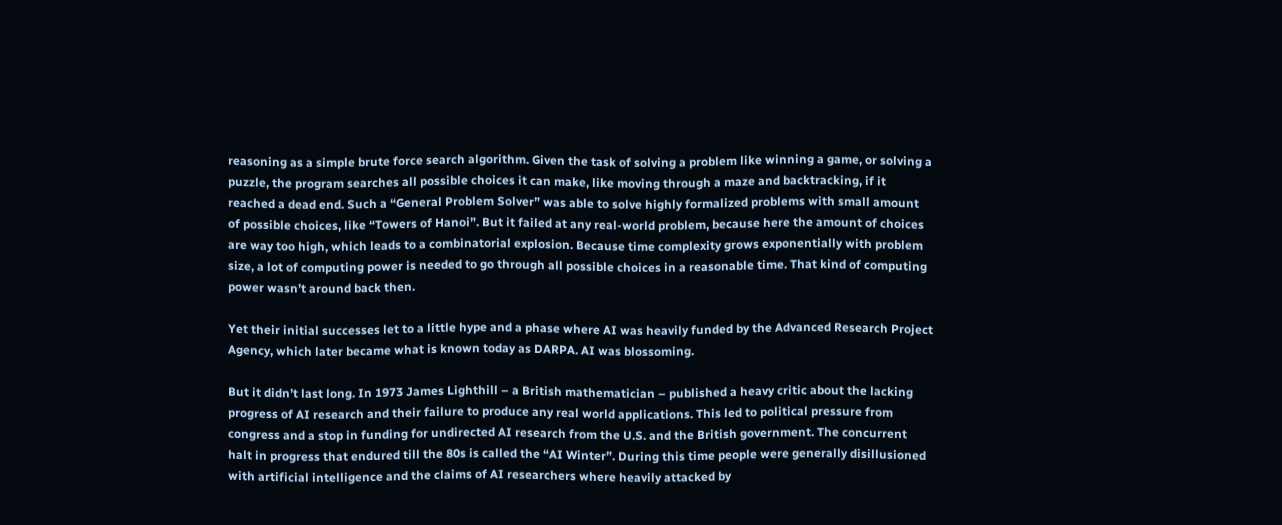reasoning as a simple brute force search algorithm. Given the task of solving a problem like winning a game, or solving a puzzle, the program searches all possible choices it can make, like moving through a maze and backtracking, if it reached a dead end. Such a “General Problem Solver” was able to solve highly formalized problems with small amount of possible choices, like “Towers of Hanoi”. But it failed at any real-world problem, because here the amount of choices are way too high, which leads to a combinatorial explosion. Because time complexity grows exponentially with problem size, a lot of computing power is needed to go through all possible choices in a reasonable time. That kind of computing power wasn’t around back then.

Yet their initial successes let to a little hype and a phase where AI was heavily funded by the Advanced Research Project Agency, which later became what is known today as DARPA. AI was blossoming.

But it didn’t last long. In 1973 James Lighthill – a British mathematician – published a heavy critic about the lacking progress of AI research and their failure to produce any real world applications. This led to political pressure from congress and a stop in funding for undirected AI research from the U.S. and the British government. The concurrent halt in progress that endured till the 80s is called the “AI Winter”. During this time people were generally disillusioned with artificial intelligence and the claims of AI researchers where heavily attacked by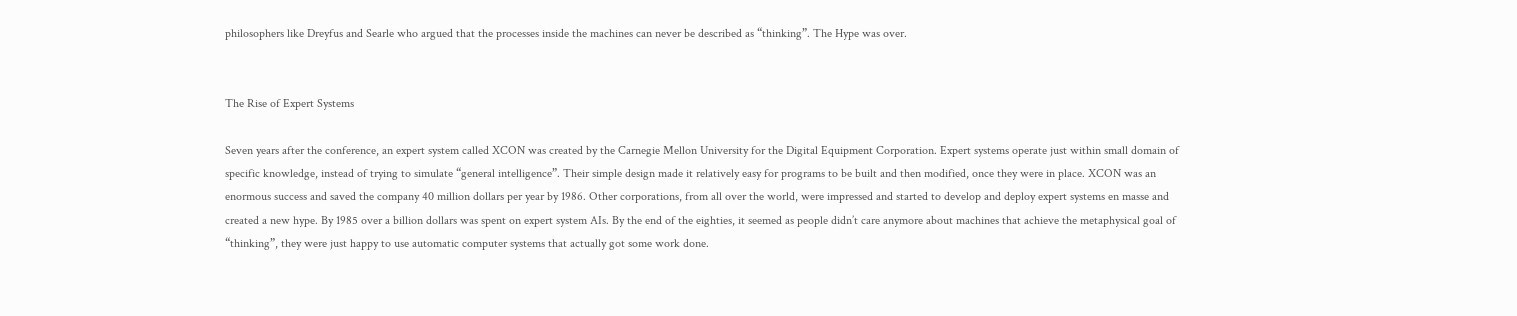philosophers like Dreyfus and Searle who argued that the processes inside the machines can never be described as “thinking”. The Hype was over.


The Rise of Expert Systems

Seven years after the conference, an expert system called XCON was created by the Carnegie Mellon University for the Digital Equipment Corporation. Expert systems operate just within small domain of specific knowledge, instead of trying to simulate “general intelligence”. Their simple design made it relatively easy for programs to be built and then modified, once they were in place. XCON was an enormous success and saved the company 40 million dollars per year by 1986. Other corporations, from all over the world, were impressed and started to develop and deploy expert systems en masse and created a new hype. By 1985 over a billion dollars was spent on expert system AIs. By the end of the eighties, it seemed as people didn’t care anymore about machines that achieve the metaphysical goal of “thinking”, they were just happy to use automatic computer systems that actually got some work done.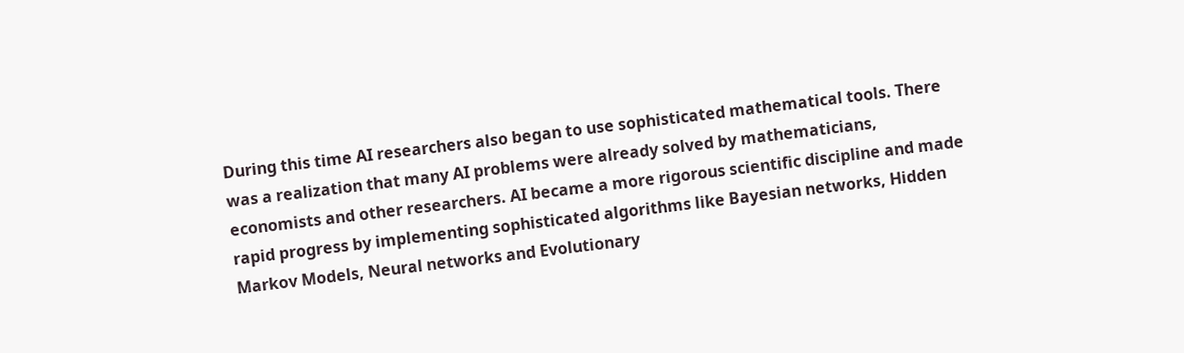During this time AI researchers also began to use sophisticated mathematical tools. There was a realization that many AI problems were already solved by mathematicians, economists and other researchers. AI became a more rigorous scientific discipline and made rapid progress by implementing sophisticated algorithms like Bayesian networks, Hidden Markov Models, Neural networks and Evolutionary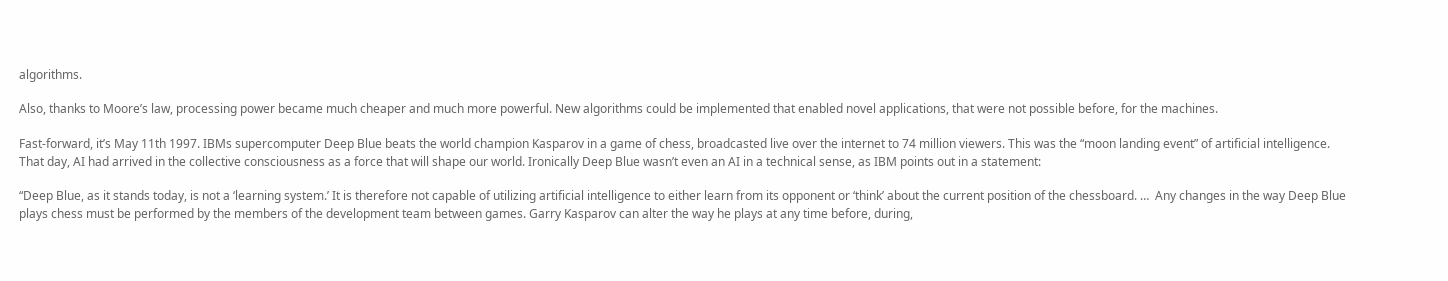algorithms.

Also, thanks to Moore’s law, processing power became much cheaper and much more powerful. New algorithms could be implemented that enabled novel applications, that were not possible before, for the machines.

Fast-forward, it’s May 11th 1997. IBMs supercomputer Deep Blue beats the world champion Kasparov in a game of chess, broadcasted live over the internet to 74 million viewers. This was the “moon landing event” of artificial intelligence. That day, AI had arrived in the collective consciousness as a force that will shape our world. Ironically Deep Blue wasn’t even an AI in a technical sense, as IBM points out in a statement:

“Deep Blue, as it stands today, is not a ‘learning system.’ It is therefore not capable of utilizing artificial intelligence to either learn from its opponent or ‘think’ about the current position of the chessboard. …  Any changes in the way Deep Blue plays chess must be performed by the members of the development team between games. Garry Kasparov can alter the way he plays at any time before, during,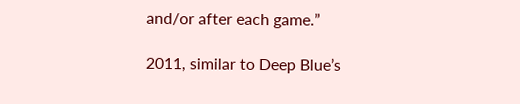and/or after each game.”

2011, similar to Deep Blue’s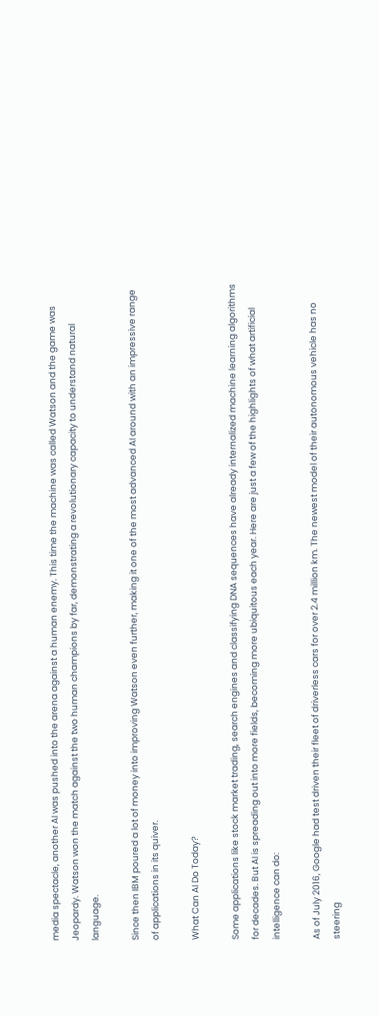media spectacle, another AI was pushed into the arena against a human enemy. This time the machine was called Watson and the game was Jeopardy. Watson won the match against the two human champions by far, demonstrating a revolutionary capacity to understand natural language.

Since then IBM poured a lot of money into improving Watson even further, making it one of the most advanced AI around with an impressive range of applications in its quiver.

What Can AI Do Today?

Some applications like stock market trading, search engines and classifying DNA sequences have already internalized machine learning algorithms for decades. But AI is spreading out into more fields, becoming more ubiquitous each year. Here are just a few of the highlights of what artificial intelligence can do:

As of July 2016, Google had test driven their fleet of driverless cars for over 2.4 million km. The newest model of their autonomous vehicle has no steering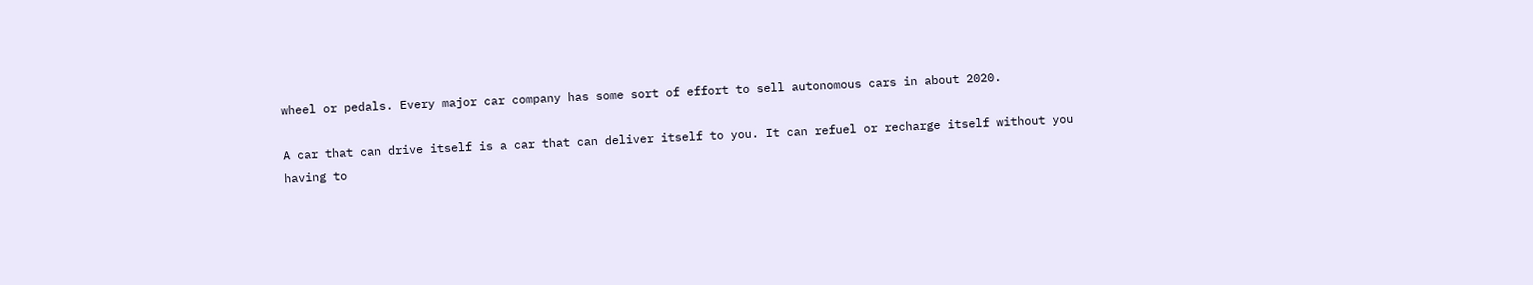wheel or pedals. Every major car company has some sort of effort to sell autonomous cars in about 2020.

A car that can drive itself is a car that can deliver itself to you. It can refuel or recharge itself without you having to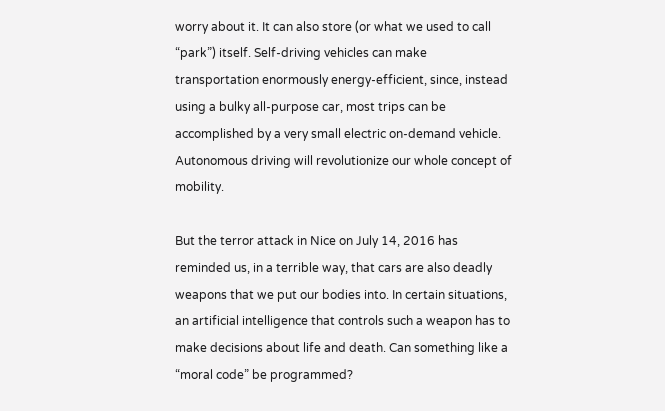worry about it. It can also store (or what we used to call “park”) itself. Self-driving vehicles can make transportation enormously energy-efficient, since, instead using a bulky all-purpose car, most trips can be accomplished by a very small electric on-demand vehicle. Autonomous driving will revolutionize our whole concept of mobility.

But the terror attack in Nice on July 14, 2016 has reminded us, in a terrible way, that cars are also deadly weapons that we put our bodies into. In certain situations, an artificial intelligence that controls such a weapon has to make decisions about life and death. Can something like a “moral code” be programmed?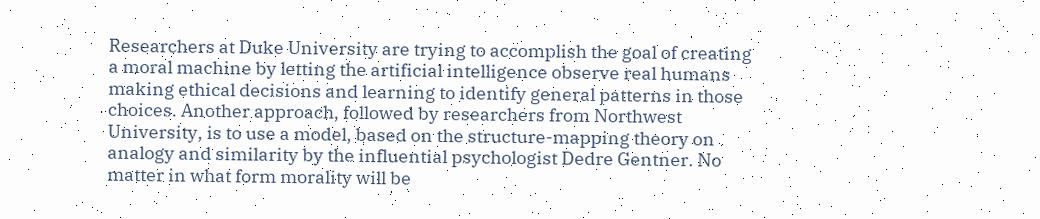Researchers at Duke University are trying to accomplish the goal of creating a moral machine by letting the artificial intelligence observe real humans making ethical decisions and learning to identify general patterns in those choices. Another approach, followed by researchers from Northwest University, is to use a model, based on the structure-mapping theory on analogy and similarity by the influential psychologist Dedre Gentner. No matter in what form morality will be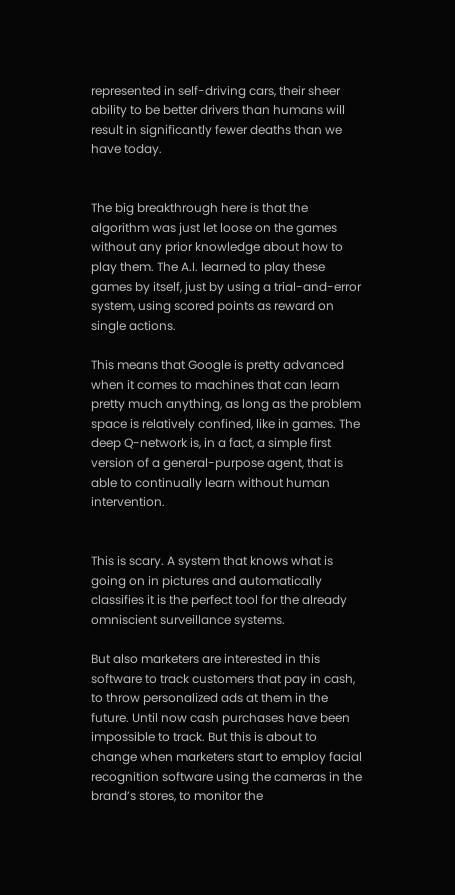represented in self-driving cars, their sheer ability to be better drivers than humans will result in significantly fewer deaths than we have today.


The big breakthrough here is that the algorithm was just let loose on the games without any prior knowledge about how to play them. The A.I. learned to play these games by itself, just by using a trial-and-error system, using scored points as reward on single actions.

This means that Google is pretty advanced when it comes to machines that can learn pretty much anything, as long as the problem space is relatively confined, like in games. The deep Q-network is, in a fact, a simple first version of a general-purpose agent, that is able to continually learn without human intervention.


This is scary. A system that knows what is going on in pictures and automatically classifies it is the perfect tool for the already omniscient surveillance systems.

But also marketers are interested in this software to track customers that pay in cash, to throw personalized ads at them in the future. Until now cash purchases have been impossible to track. But this is about to change when marketers start to employ facial recognition software using the cameras in the brand’s stores, to monitor the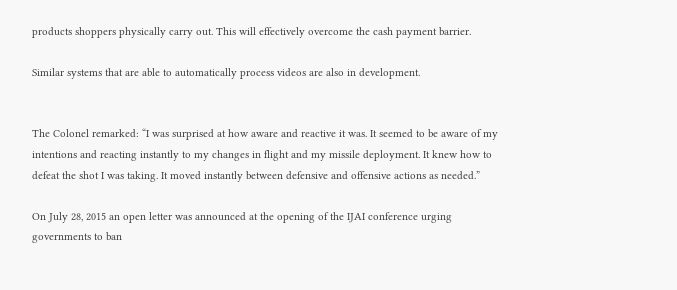products shoppers physically carry out. This will effectively overcome the cash payment barrier.

Similar systems that are able to automatically process videos are also in development.


The Colonel remarked: “I was surprised at how aware and reactive it was. It seemed to be aware of my intentions and reacting instantly to my changes in flight and my missile deployment. It knew how to defeat the shot I was taking. It moved instantly between defensive and offensive actions as needed.”

On July 28, 2015 an open letter was announced at the opening of the IJAI conference urging governments to ban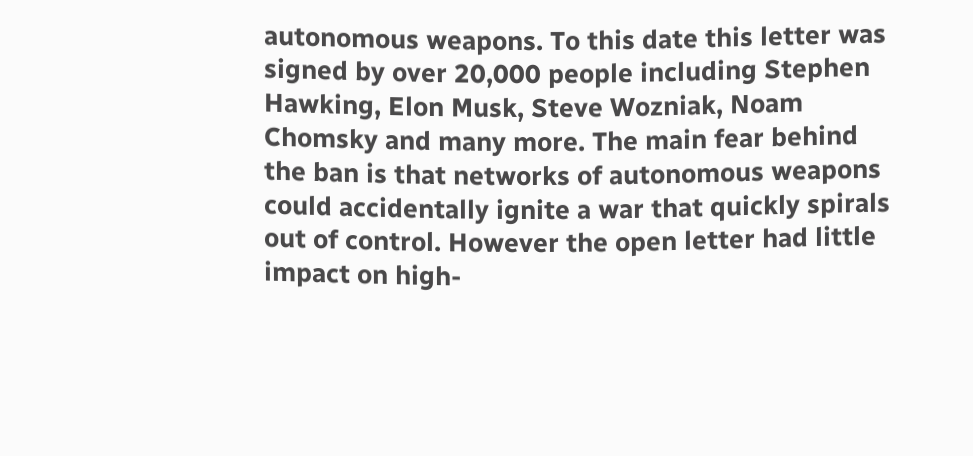autonomous weapons. To this date this letter was signed by over 20,000 people including Stephen Hawking, Elon Musk, Steve Wozniak, Noam Chomsky and many more. The main fear behind the ban is that networks of autonomous weapons could accidentally ignite a war that quickly spirals out of control. However the open letter had little impact on high-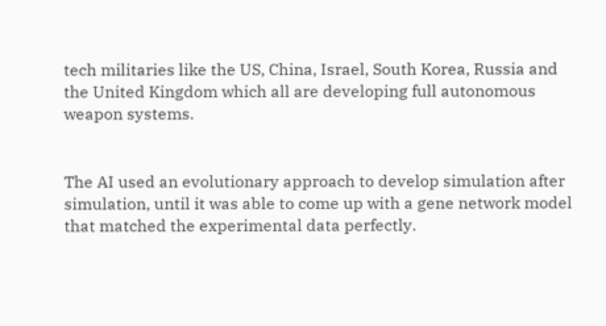tech militaries like the US, China, Israel, South Korea, Russia and the United Kingdom which all are developing full autonomous weapon systems.


The AI used an evolutionary approach to develop simulation after simulation, until it was able to come up with a gene network model that matched the experimental data perfectly.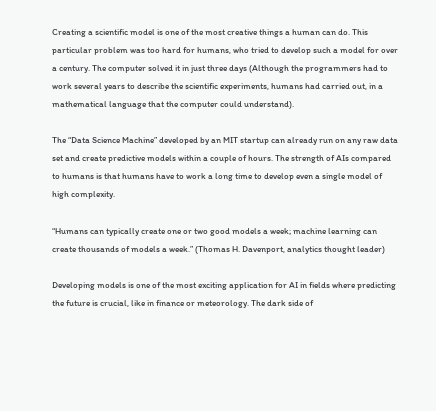Creating a scientific model is one of the most creative things a human can do. This particular problem was too hard for humans, who tried to develop such a model for over a century. The computer solved it in just three days (Although the programmers had to work several years to describe the scientific experiments, humans had carried out, in a mathematical language that the computer could understand).

The “Data Science Machine” developed by an MIT startup can already run on any raw data set and create predictive models within a couple of hours. The strength of AIs compared to humans is that humans have to work a long time to develop even a single model of high complexity.

“Humans can typically create one or two good models a week; machine learning can create thousands of models a week.” (Thomas H. Davenport, analytics thought leader)

Developing models is one of the most exciting application for AI in fields where predicting the future is crucial, like in finance or meteorology. The dark side of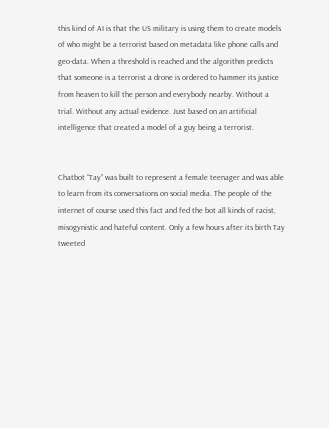this kind of AI is that the US military is using them to create models of who might be a terrorist based on metadata like phone calls and geo-data. When a threshold is reached and the algorithm predicts that someone is a terrorist a drone is ordered to hammer its justice from heaven to kill the person and everybody nearby. Without a trial. Without any actual evidence. Just based on an artificial intelligence that created a model of a guy being a terrorist.


Chatbot “Tay” was built to represent a female teenager and was able to learn from its conversations on social media. The people of the internet of course used this fact and fed the bot all kinds of racist, misogynistic and hateful content. Only a few hours after its birth Tay tweeted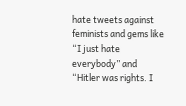hate tweets against feminists and gems like “I just hate everybody” and “Hitler was rights. I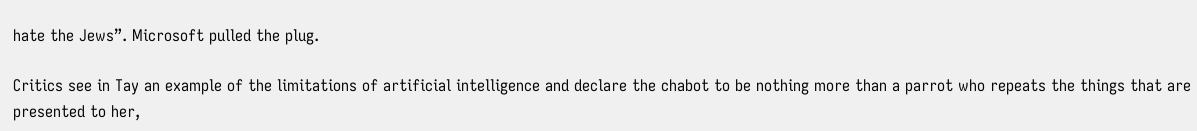hate the Jews”. Microsoft pulled the plug.

Critics see in Tay an example of the limitations of artificial intelligence and declare the chabot to be nothing more than a parrot who repeats the things that are presented to her,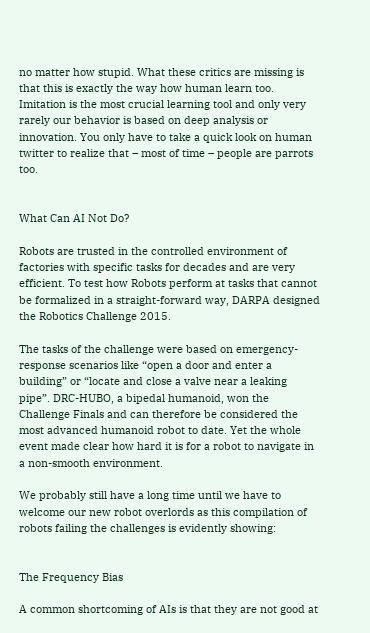no matter how stupid. What these critics are missing is that this is exactly the way how human learn too. Imitation is the most crucial learning tool and only very rarely our behavior is based on deep analysis or innovation. You only have to take a quick look on human twitter to realize that – most of time – people are parrots too.


What Can AI Not Do?

Robots are trusted in the controlled environment of factories with specific tasks for decades and are very efficient. To test how Robots perform at tasks that cannot be formalized in a straight-forward way, DARPA designed the Robotics Challenge 2015.

The tasks of the challenge were based on emergency-response scenarios like “open a door and enter a building” or “locate and close a valve near a leaking pipe”. DRC-HUBO, a bipedal humanoid, won the Challenge Finals and can therefore be considered the most advanced humanoid robot to date. Yet the whole event made clear how hard it is for a robot to navigate in a non-smooth environment.

We probably still have a long time until we have to welcome our new robot overlords as this compilation of robots failing the challenges is evidently showing:


The Frequency Bias

A common shortcoming of AIs is that they are not good at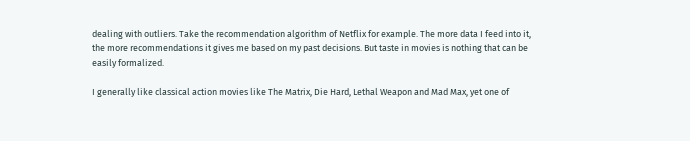dealing with outliers. Take the recommendation algorithm of Netflix for example. The more data I feed into it, the more recommendations it gives me based on my past decisions. But taste in movies is nothing that can be easily formalized.

I generally like classical action movies like The Matrix, Die Hard, Lethal Weapon and Mad Max, yet one of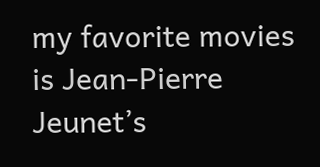my favorite movies is Jean-Pierre Jeunet’s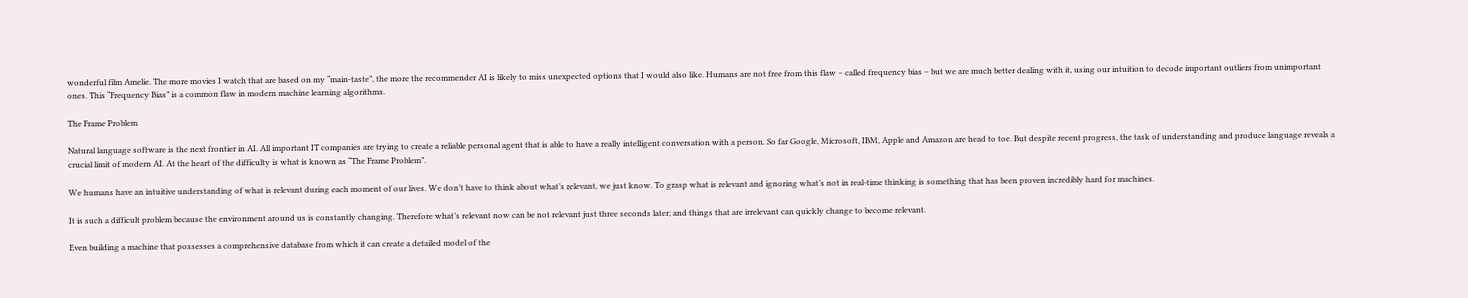wonderful film Amelie. The more movies I watch that are based on my “main-taste”, the more the recommender AI is likely to miss unexpected options that I would also like. Humans are not free from this flaw – called frequency bias – but we are much better dealing with it, using our intuition to decode important outliers from unimportant ones. This “Frequency Bias” is a common flaw in modern machine learning algorithms.

The Frame Problem

Natural language software is the next frontier in AI. All important IT companies are trying to create a reliable personal agent that is able to have a really intelligent conversation with a person. So far Google, Microsoft, IBM, Apple and Amazon are head to toe. But despite recent progress, the task of understanding and produce language reveals a crucial limit of modern AI. At the heart of the difficulty is what is known as “The Frame Problem”.

We humans have an intuitive understanding of what is relevant during each moment of our lives. We don’t have to think about what’s relevant, we just know. To grasp what is relevant and ignoring what’s not in real-time thinking is something that has been proven incredibly hard for machines.

It is such a difficult problem because the environment around us is constantly changing. Therefore what’s relevant now can be not relevant just three seconds later; and things that are irrelevant can quickly change to become relevant.

Even building a machine that possesses a comprehensive database from which it can create a detailed model of the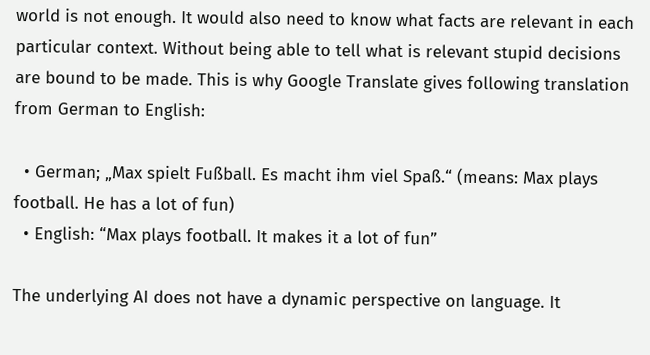world is not enough. It would also need to know what facts are relevant in each particular context. Without being able to tell what is relevant stupid decisions are bound to be made. This is why Google Translate gives following translation from German to English:

  • German; „Max spielt Fußball. Es macht ihm viel Spaß.“ (means: Max plays football. He has a lot of fun)
  • English: “Max plays football. It makes it a lot of fun”

The underlying AI does not have a dynamic perspective on language. It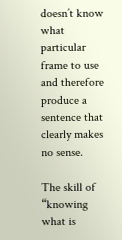doesn’t know what particular frame to use and therefore produce a sentence that clearly makes no sense.

The skill of “knowing what is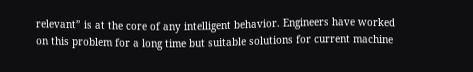relevant” is at the core of any intelligent behavior. Engineers have worked on this problem for a long time but suitable solutions for current machine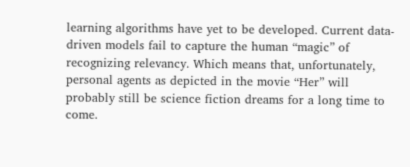learning algorithms have yet to be developed. Current data-driven models fail to capture the human “magic” of recognizing relevancy. Which means that, unfortunately, personal agents as depicted in the movie “Her” will probably still be science fiction dreams for a long time to come.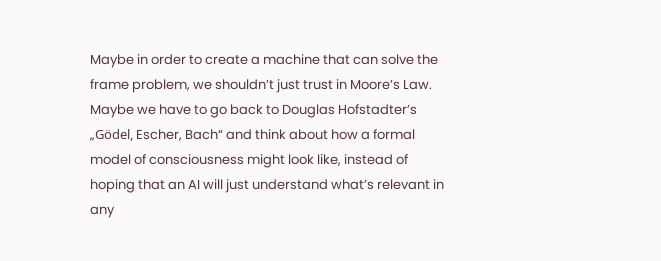Maybe in order to create a machine that can solve the frame problem, we shouldn’t just trust in Moore’s Law. Maybe we have to go back to Douglas Hofstadter’s „Gödel, Escher, Bach“ and think about how a formal model of consciousness might look like, instead of hoping that an AI will just understand what’s relevant in any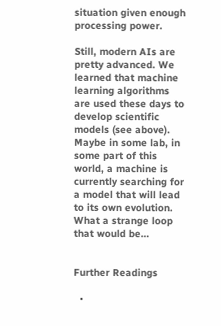situation given enough processing power.

Still, modern AIs are pretty advanced. We learned that machine learning algorithms are used these days to develop scientific models (see above). Maybe in some lab, in some part of this world, a machine is currently searching for a model that will lead to its own evolution. What a strange loop that would be…


Further Readings

  •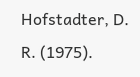Hofstadter, D. R. (1975).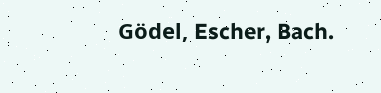Gödel, Escher, Bach.